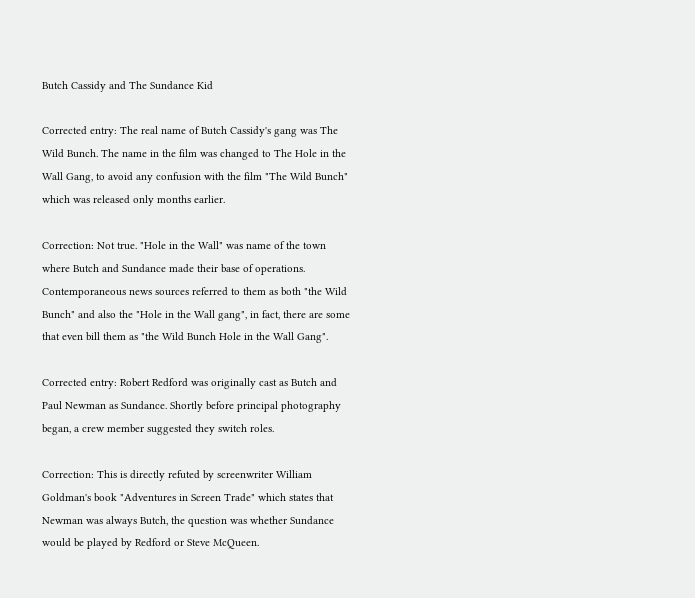Butch Cassidy and The Sundance Kid

Corrected entry: The real name of Butch Cassidy's gang was The Wild Bunch. The name in the film was changed to The Hole in the Wall Gang, to avoid any confusion with the film "The Wild Bunch" which was released only months earlier.

Correction: Not true. "Hole in the Wall" was name of the town where Butch and Sundance made their base of operations. Contemporaneous news sources referred to them as both "the Wild Bunch" and also the "Hole in the Wall gang", in fact, there are some that even bill them as "the Wild Bunch Hole in the Wall Gang".

Corrected entry: Robert Redford was originally cast as Butch and Paul Newman as Sundance. Shortly before principal photography began, a crew member suggested they switch roles.

Correction: This is directly refuted by screenwriter William Goldman's book "Adventures in Screen Trade" which states that Newman was always Butch, the question was whether Sundance would be played by Redford or Steve McQueen.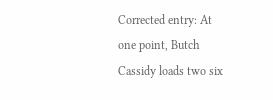Corrected entry: At one point, Butch Cassidy loads two six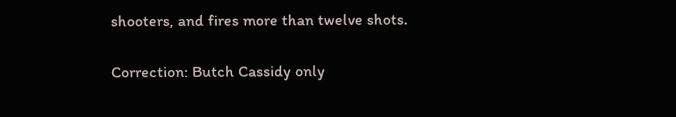shooters, and fires more than twelve shots.

Correction: Butch Cassidy only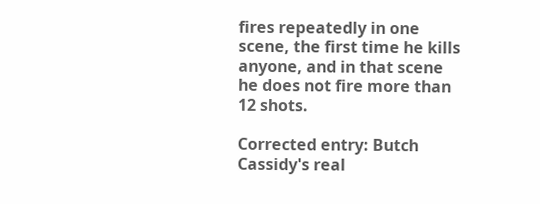fires repeatedly in one scene, the first time he kills anyone, and in that scene he does not fire more than 12 shots.

Corrected entry: Butch Cassidy's real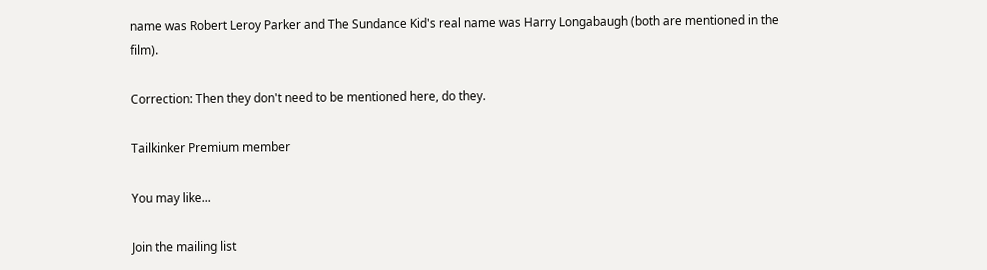name was Robert Leroy Parker and The Sundance Kid's real name was Harry Longabaugh (both are mentioned in the film).

Correction: Then they don't need to be mentioned here, do they.

Tailkinker Premium member

You may like...

Join the mailing list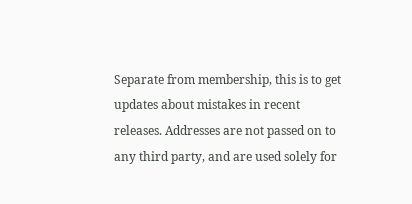Separate from membership, this is to get updates about mistakes in recent releases. Addresses are not passed on to any third party, and are used solely for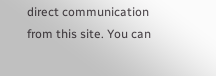direct communication from this site. You can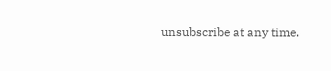unsubscribe at any time.